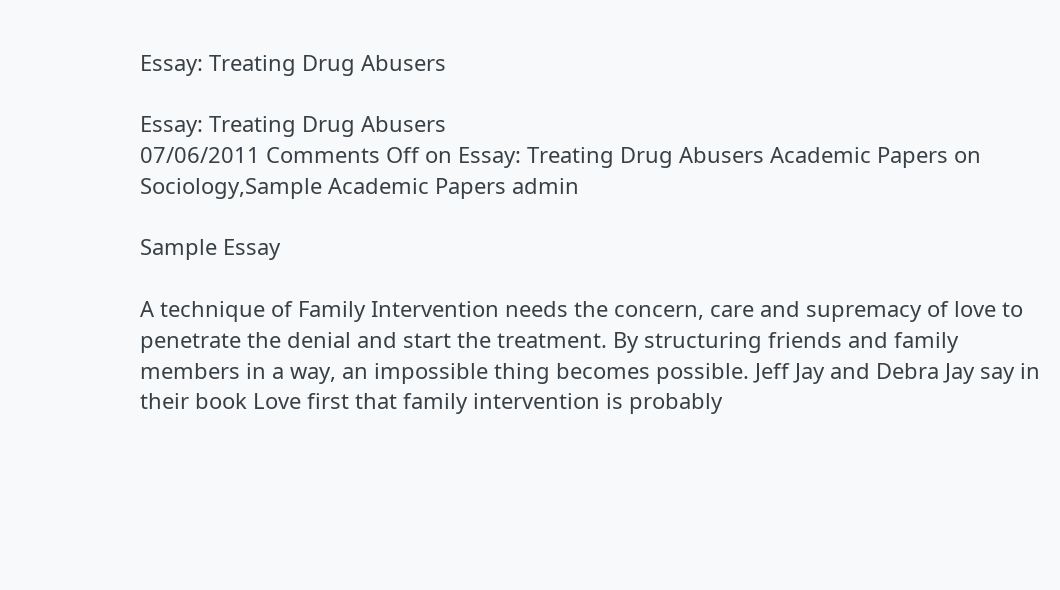Essay: Treating Drug Abusers

Essay: Treating Drug Abusers
07/06/2011 Comments Off on Essay: Treating Drug Abusers Academic Papers on Sociology,Sample Academic Papers admin

Sample Essay

A technique of Family Intervention needs the concern, care and supremacy of love to penetrate the denial and start the treatment. By structuring friends and family members in a way, an impossible thing becomes possible. Jeff Jay and Debra Jay say in their book Love first that family intervention is probably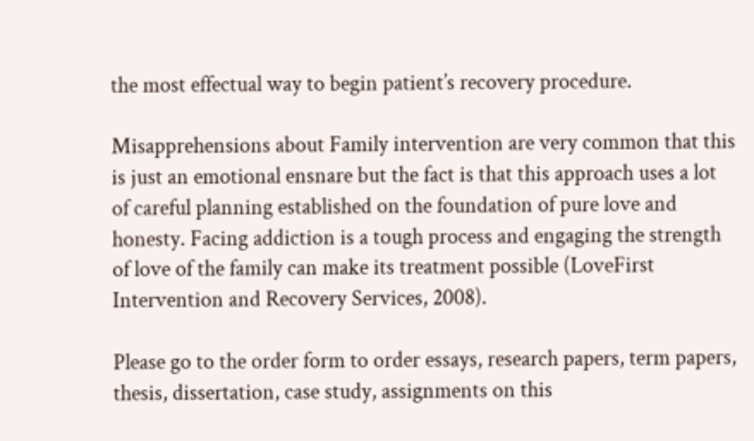the most effectual way to begin patient’s recovery procedure.

Misapprehensions about Family intervention are very common that this is just an emotional ensnare but the fact is that this approach uses a lot of careful planning established on the foundation of pure love and honesty. Facing addiction is a tough process and engaging the strength of love of the family can make its treatment possible (LoveFirst Intervention and Recovery Services, 2008).

Please go to the order form to order essays, research papers, term papers, thesis, dissertation, case study, assignments on this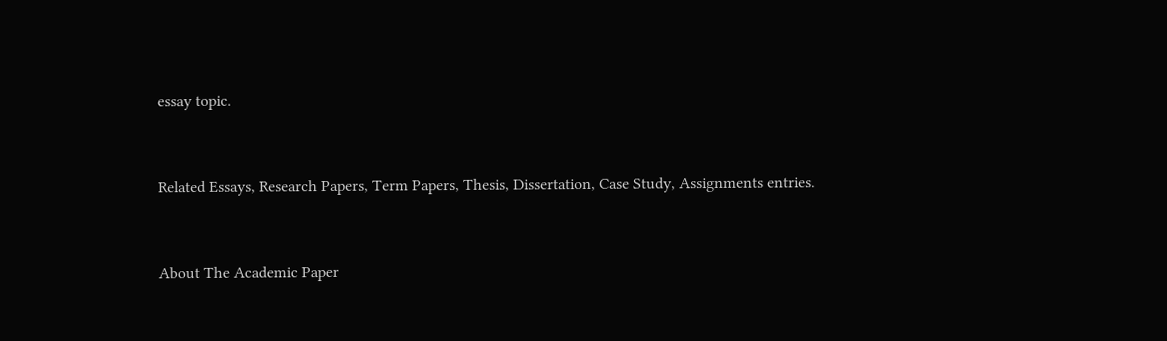essay topic.


Related Essays, Research Papers, Term Papers, Thesis, Dissertation, Case Study, Assignments entries.


About The Academic Paper